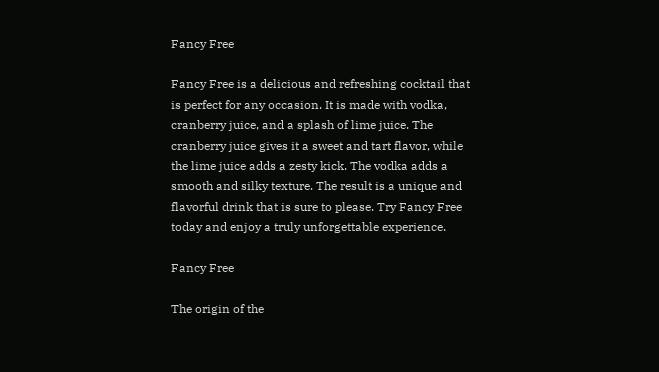Fancy Free

Fancy Free is a delicious and refreshing cocktail that is perfect for any occasion. It is made with vodka, cranberry juice, and a splash of lime juice. The cranberry juice gives it a sweet and tart flavor, while the lime juice adds a zesty kick. The vodka adds a smooth and silky texture. The result is a unique and flavorful drink that is sure to please. Try Fancy Free today and enjoy a truly unforgettable experience.

Fancy Free

The origin of the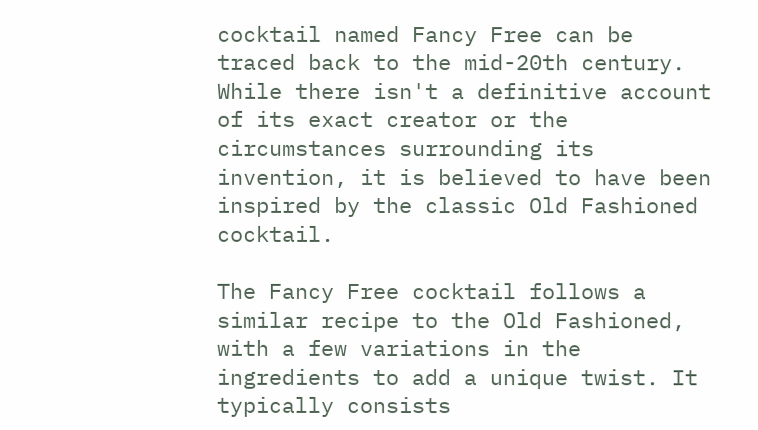cocktail named Fancy Free can be traced back to the mid-20th century. While there isn't a definitive account of its exact creator or the circumstances surrounding its invention, it is believed to have been inspired by the classic Old Fashioned cocktail.

The Fancy Free cocktail follows a similar recipe to the Old Fashioned, with a few variations in the ingredients to add a unique twist. It typically consists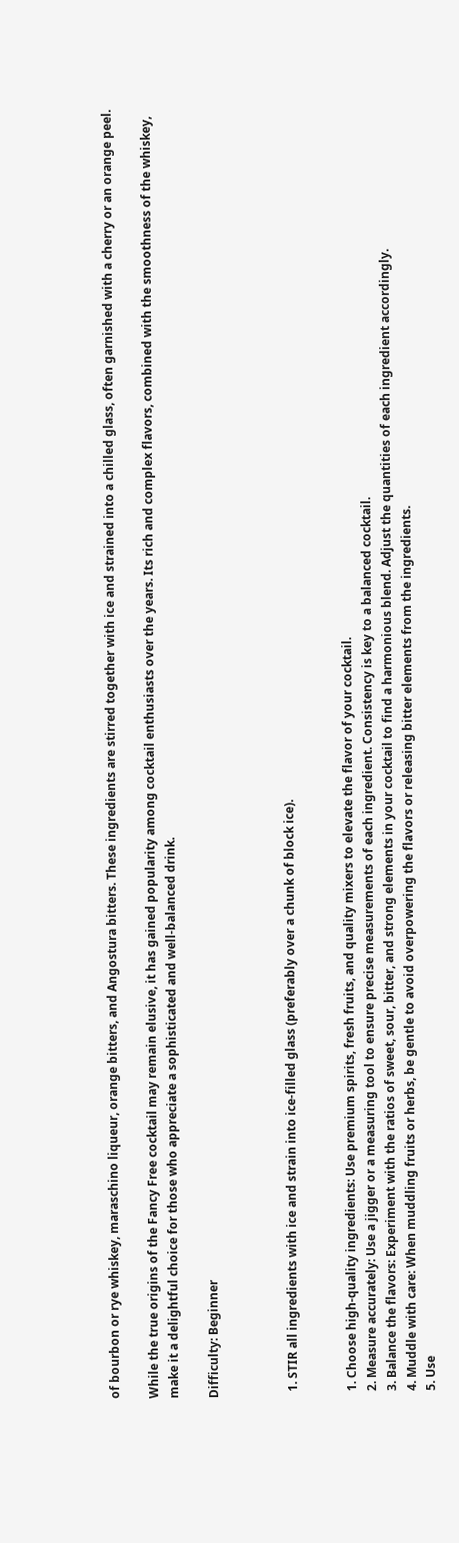of bourbon or rye whiskey, maraschino liqueur, orange bitters, and Angostura bitters. These ingredients are stirred together with ice and strained into a chilled glass, often garnished with a cherry or an orange peel.

While the true origins of the Fancy Free cocktail may remain elusive, it has gained popularity among cocktail enthusiasts over the years. Its rich and complex flavors, combined with the smoothness of the whiskey, make it a delightful choice for those who appreciate a sophisticated and well-balanced drink.

Difficulty: Beginner



  1. STIR all ingredients with ice and strain into ice-filled glass (preferably over a chunk of block ice).


  1. Choose high-quality ingredients: Use premium spirits, fresh fruits, and quality mixers to elevate the flavor of your cocktail.
  2. Measure accurately: Use a jigger or a measuring tool to ensure precise measurements of each ingredient. Consistency is key to a balanced cocktail.
  3. Balance the flavors: Experiment with the ratios of sweet, sour, bitter, and strong elements in your cocktail to find a harmonious blend. Adjust the quantities of each ingredient accordingly.
  4. Muddle with care: When muddling fruits or herbs, be gentle to avoid overpowering the flavors or releasing bitter elements from the ingredients.
  5. Use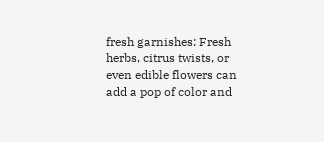fresh garnishes: Fresh herbs, citrus twists, or even edible flowers can add a pop of color and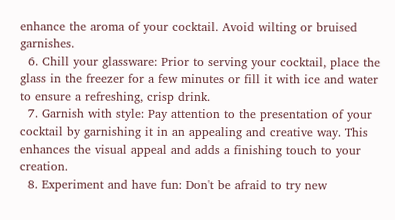enhance the aroma of your cocktail. Avoid wilting or bruised garnishes.
  6. Chill your glassware: Prior to serving your cocktail, place the glass in the freezer for a few minutes or fill it with ice and water to ensure a refreshing, crisp drink.
  7. Garnish with style: Pay attention to the presentation of your cocktail by garnishing it in an appealing and creative way. This enhances the visual appeal and adds a finishing touch to your creation.
  8. Experiment and have fun: Don't be afraid to try new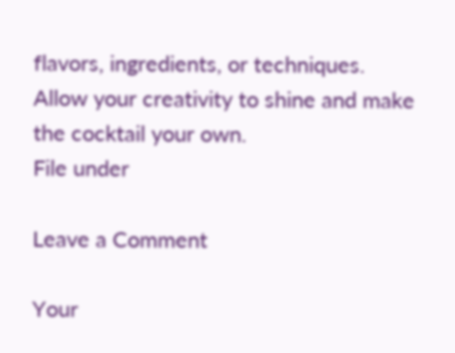flavors, ingredients, or techniques. Allow your creativity to shine and make the cocktail your own.
File under

Leave a Comment

Your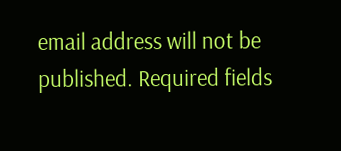email address will not be published. Required fields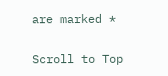are marked *

Scroll to Top